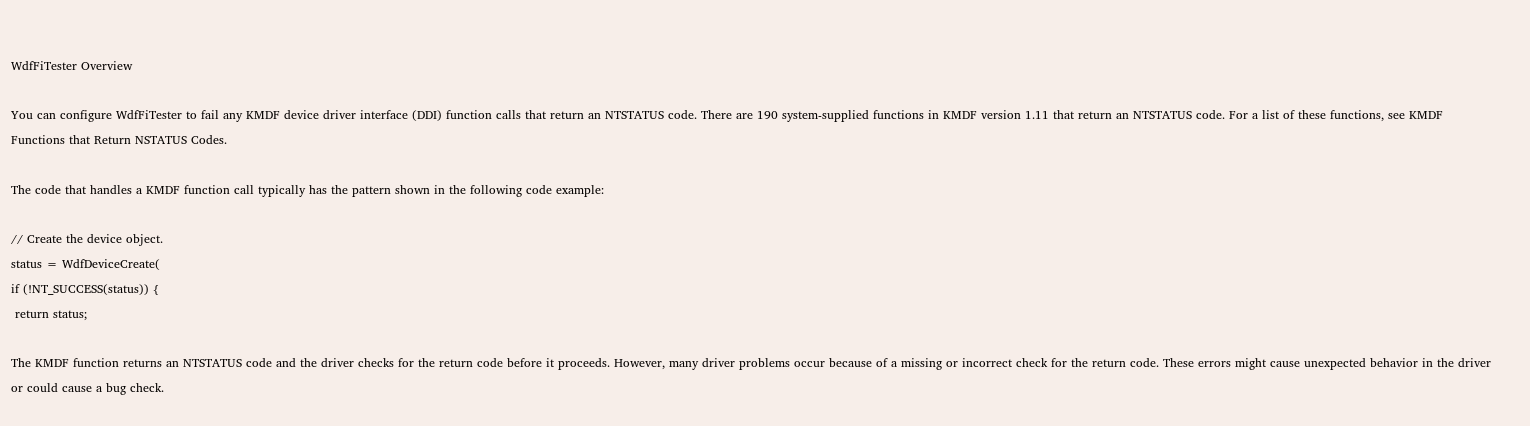WdfFiTester Overview

You can configure WdfFiTester to fail any KMDF device driver interface (DDI) function calls that return an NTSTATUS code. There are 190 system-supplied functions in KMDF version 1.11 that return an NTSTATUS code. For a list of these functions, see KMDF Functions that Return NSTATUS Codes.

The code that handles a KMDF function call typically has the pattern shown in the following code example:

// Create the device object.
status = WdfDeviceCreate(
if (!NT_SUCCESS(status)) {
 return status;

The KMDF function returns an NTSTATUS code and the driver checks for the return code before it proceeds. However, many driver problems occur because of a missing or incorrect check for the return code. These errors might cause unexpected behavior in the driver or could cause a bug check.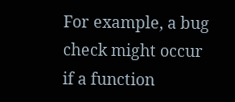For example, a bug check might occur if a function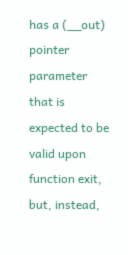has a (__out) pointer parameter that is expected to be valid upon function exit, but, instead,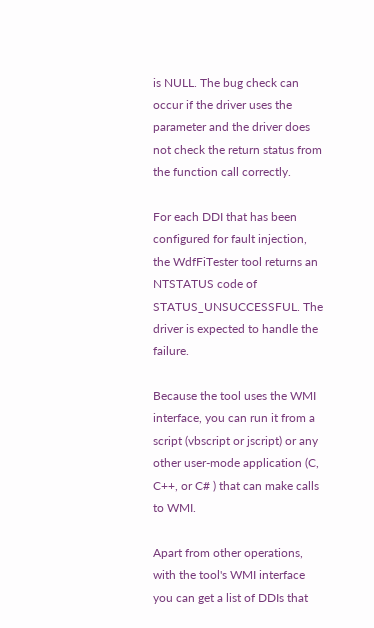is NULL. The bug check can occur if the driver uses the parameter and the driver does not check the return status from the function call correctly.

For each DDI that has been configured for fault injection, the WdfFiTester tool returns an NTSTATUS code of STATUS_UNSUCCESSFUL. The driver is expected to handle the failure.

Because the tool uses the WMI interface, you can run it from a script (vbscript or jscript) or any other user-mode application (C, C++, or C# ) that can make calls to WMI.

Apart from other operations, with the tool's WMI interface you can get a list of DDIs that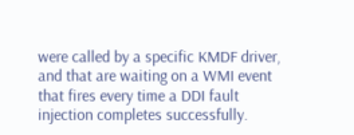were called by a specific KMDF driver, and that are waiting on a WMI event that fires every time a DDI fault injection completes successfully.